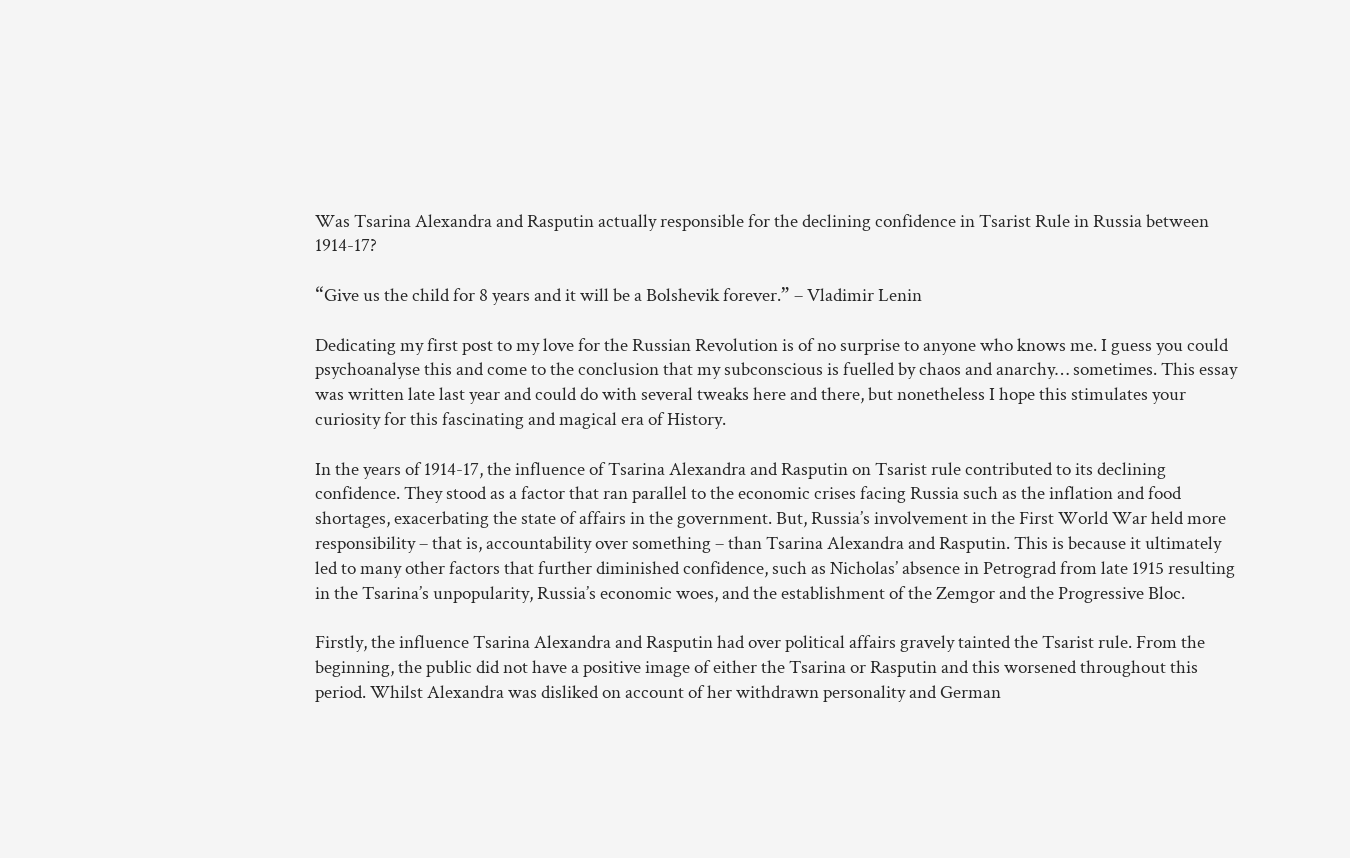Was Tsarina Alexandra and Rasputin actually responsible for the declining confidence in Tsarist Rule in Russia between 1914-17?

“Give us the child for 8 years and it will be a Bolshevik forever.” – Vladimir Lenin

Dedicating my first post to my love for the Russian Revolution is of no surprise to anyone who knows me. I guess you could psychoanalyse this and come to the conclusion that my subconscious is fuelled by chaos and anarchy… sometimes. This essay was written late last year and could do with several tweaks here and there, but nonetheless I hope this stimulates your curiosity for this fascinating and magical era of History.

In the years of 1914-17, the influence of Tsarina Alexandra and Rasputin on Tsarist rule contributed to its declining confidence. They stood as a factor that ran parallel to the economic crises facing Russia such as the inflation and food shortages, exacerbating the state of affairs in the government. But, Russia’s involvement in the First World War held more responsibility – that is, accountability over something – than Tsarina Alexandra and Rasputin. This is because it ultimately led to many other factors that further diminished confidence, such as Nicholas’ absence in Petrograd from late 1915 resulting in the Tsarina’s unpopularity, Russia’s economic woes, and the establishment of the Zemgor and the Progressive Bloc.

Firstly, the influence Tsarina Alexandra and Rasputin had over political affairs gravely tainted the Tsarist rule. From the beginning, the public did not have a positive image of either the Tsarina or Rasputin and this worsened throughout this period. Whilst Alexandra was disliked on account of her withdrawn personality and German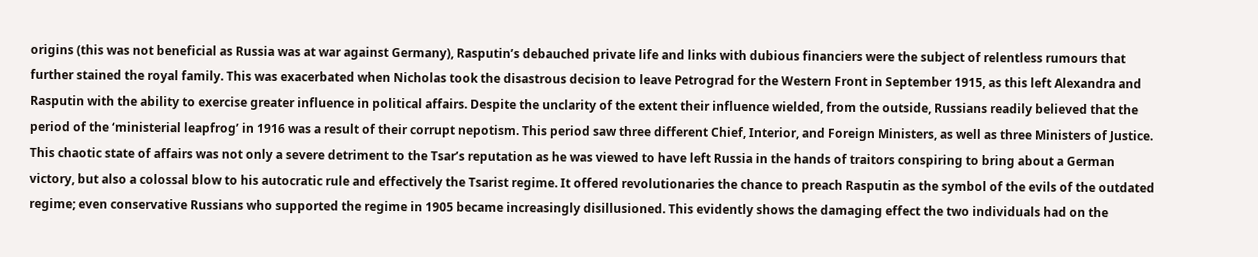origins (this was not beneficial as Russia was at war against Germany), Rasputin’s debauched private life and links with dubious financiers were the subject of relentless rumours that further stained the royal family. This was exacerbated when Nicholas took the disastrous decision to leave Petrograd for the Western Front in September 1915, as this left Alexandra and Rasputin with the ability to exercise greater influence in political affairs. Despite the unclarity of the extent their influence wielded, from the outside, Russians readily believed that the period of the ‘ministerial leapfrog’ in 1916 was a result of their corrupt nepotism. This period saw three different Chief, Interior, and Foreign Ministers, as well as three Ministers of Justice. This chaotic state of affairs was not only a severe detriment to the Tsar’s reputation as he was viewed to have left Russia in the hands of traitors conspiring to bring about a German victory, but also a colossal blow to his autocratic rule and effectively the Tsarist regime. It offered revolutionaries the chance to preach Rasputin as the symbol of the evils of the outdated regime; even conservative Russians who supported the regime in 1905 became increasingly disillusioned. This evidently shows the damaging effect the two individuals had on the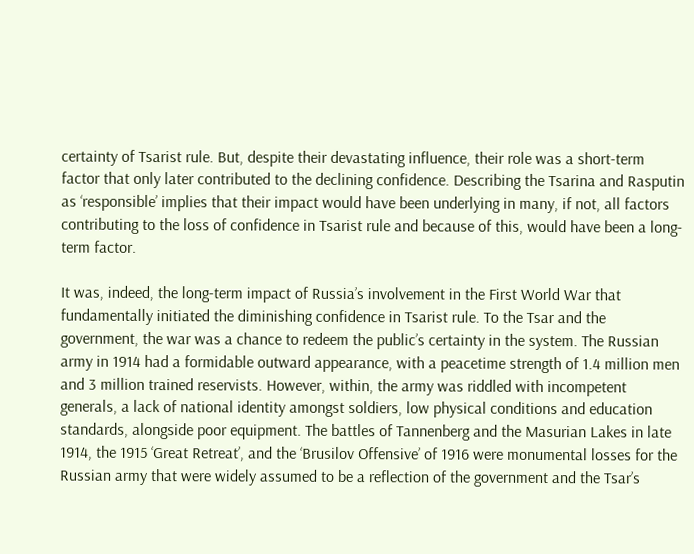certainty of Tsarist rule. But, despite their devastating influence, their role was a short-term factor that only later contributed to the declining confidence. Describing the Tsarina and Rasputin as ‘responsible’ implies that their impact would have been underlying in many, if not, all factors contributing to the loss of confidence in Tsarist rule and because of this, would have been a long-term factor.

It was, indeed, the long-term impact of Russia’s involvement in the First World War that fundamentally initiated the diminishing confidence in Tsarist rule. To the Tsar and the government, the war was a chance to redeem the public’s certainty in the system. The Russian army in 1914 had a formidable outward appearance, with a peacetime strength of 1.4 million men and 3 million trained reservists. However, within, the army was riddled with incompetent generals, a lack of national identity amongst soldiers, low physical conditions and education standards, alongside poor equipment. The battles of Tannenberg and the Masurian Lakes in late 1914, the 1915 ‘Great Retreat’, and the ‘Brusilov Offensive’ of 1916 were monumental losses for the Russian army that were widely assumed to be a reflection of the government and the Tsar’s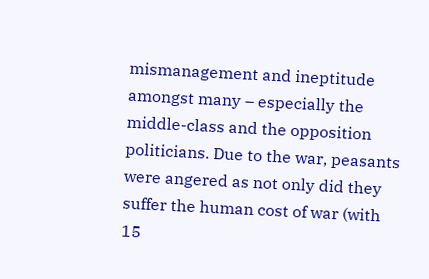mismanagement and ineptitude amongst many – especially the middle-class and the opposition politicians. Due to the war, peasants were angered as not only did they suffer the human cost of war (with 15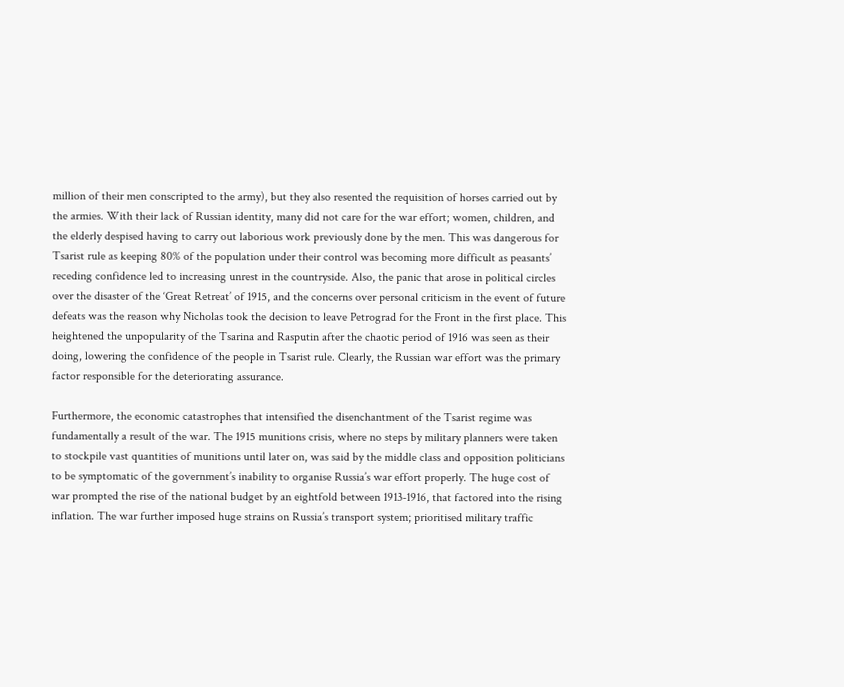million of their men conscripted to the army), but they also resented the requisition of horses carried out by the armies. With their lack of Russian identity, many did not care for the war effort; women, children, and the elderly despised having to carry out laborious work previously done by the men. This was dangerous for Tsarist rule as keeping 80% of the population under their control was becoming more difficult as peasants’ receding confidence led to increasing unrest in the countryside. Also, the panic that arose in political circles over the disaster of the ‘Great Retreat’ of 1915, and the concerns over personal criticism in the event of future defeats was the reason why Nicholas took the decision to leave Petrograd for the Front in the first place. This heightened the unpopularity of the Tsarina and Rasputin after the chaotic period of 1916 was seen as their doing, lowering the confidence of the people in Tsarist rule. Clearly, the Russian war effort was the primary factor responsible for the deteriorating assurance.

Furthermore, the economic catastrophes that intensified the disenchantment of the Tsarist regime was fundamentally a result of the war. The 1915 munitions crisis, where no steps by military planners were taken to stockpile vast quantities of munitions until later on, was said by the middle class and opposition politicians to be symptomatic of the government’s inability to organise Russia’s war effort properly. The huge cost of war prompted the rise of the national budget by an eightfold between 1913-1916, that factored into the rising inflation. The war further imposed huge strains on Russia’s transport system; prioritised military traffic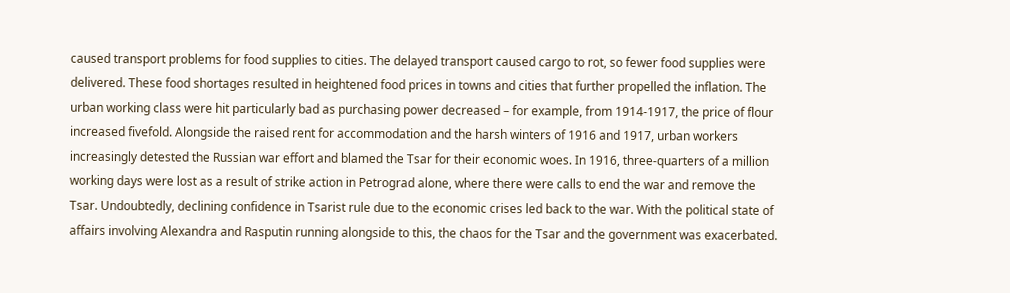caused transport problems for food supplies to cities. The delayed transport caused cargo to rot, so fewer food supplies were delivered. These food shortages resulted in heightened food prices in towns and cities that further propelled the inflation. The urban working class were hit particularly bad as purchasing power decreased – for example, from 1914-1917, the price of flour increased fivefold. Alongside the raised rent for accommodation and the harsh winters of 1916 and 1917, urban workers increasingly detested the Russian war effort and blamed the Tsar for their economic woes. In 1916, three-quarters of a million working days were lost as a result of strike action in Petrograd alone, where there were calls to end the war and remove the Tsar. Undoubtedly, declining confidence in Tsarist rule due to the economic crises led back to the war. With the political state of affairs involving Alexandra and Rasputin running alongside to this, the chaos for the Tsar and the government was exacerbated.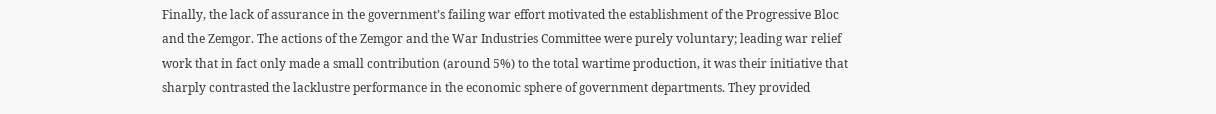Finally, the lack of assurance in the government’s failing war effort motivated the establishment of the Progressive Bloc and the Zemgor. The actions of the Zemgor and the War Industries Committee were purely voluntary; leading war relief work that in fact only made a small contribution (around 5%) to the total wartime production, it was their initiative that sharply contrasted the lacklustre performance in the economic sphere of government departments. They provided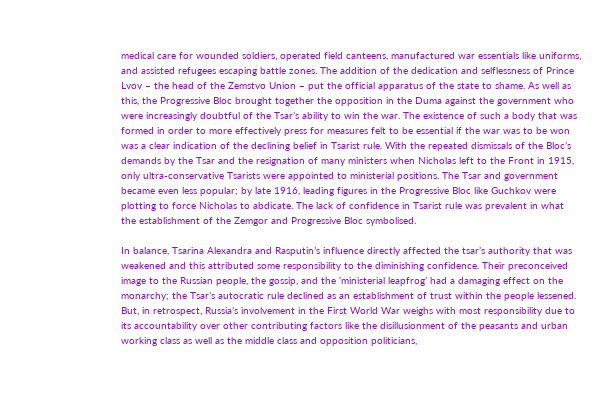medical care for wounded soldiers, operated field canteens, manufactured war essentials like uniforms, and assisted refugees escaping battle zones. The addition of the dedication and selflessness of Prince Lvov – the head of the Zemstvo Union – put the official apparatus of the state to shame. As well as this, the Progressive Bloc brought together the opposition in the Duma against the government who were increasingly doubtful of the Tsar’s ability to win the war. The existence of such a body that was formed in order to more effectively press for measures felt to be essential if the war was to be won was a clear indication of the declining belief in Tsarist rule. With the repeated dismissals of the Bloc’s demands by the Tsar and the resignation of many ministers when Nicholas left to the Front in 1915, only ultra-conservative Tsarists were appointed to ministerial positions. The Tsar and government became even less popular; by late 1916, leading figures in the Progressive Bloc like Guchkov were plotting to force Nicholas to abdicate. The lack of confidence in Tsarist rule was prevalent in what the establishment of the Zemgor and Progressive Bloc symbolised.

In balance, Tsarina Alexandra and Rasputin’s influence directly affected the tsar’s authority that was weakened and this attributed some responsibility to the diminishing confidence. Their preconceived image to the Russian people, the gossip, and the ‘ministerial leapfrog’ had a damaging effect on the monarchy; the Tsar’s autocratic rule declined as an establishment of trust within the people lessened. But, in retrospect, Russia’s involvement in the First World War weighs with most responsibility due to its accountability over other contributing factors like the disillusionment of the peasants and urban working class as well as the middle class and opposition politicians,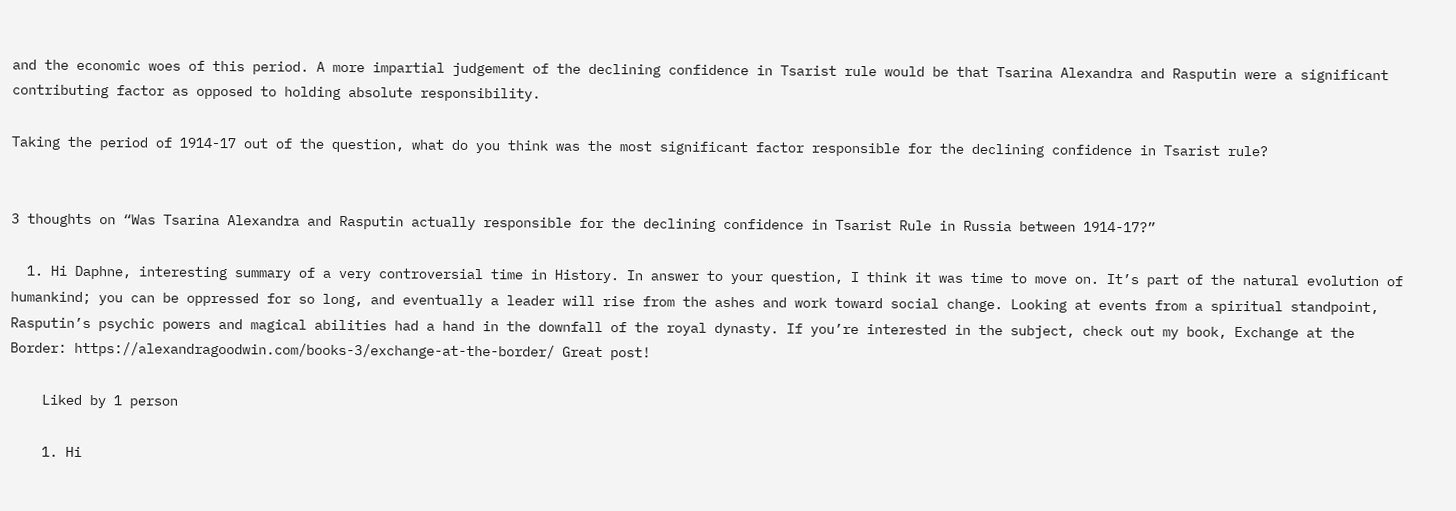and the economic woes of this period. A more impartial judgement of the declining confidence in Tsarist rule would be that Tsarina Alexandra and Rasputin were a significant contributing factor as opposed to holding absolute responsibility.

Taking the period of 1914-17 out of the question, what do you think was the most significant factor responsible for the declining confidence in Tsarist rule?


3 thoughts on “Was Tsarina Alexandra and Rasputin actually responsible for the declining confidence in Tsarist Rule in Russia between 1914-17?”

  1. Hi Daphne, interesting summary of a very controversial time in History. In answer to your question, I think it was time to move on. It’s part of the natural evolution of humankind; you can be oppressed for so long, and eventually a leader will rise from the ashes and work toward social change. Looking at events from a spiritual standpoint, Rasputin’s psychic powers and magical abilities had a hand in the downfall of the royal dynasty. If you’re interested in the subject, check out my book, Exchange at the Border: https://alexandragoodwin.com/books-3/exchange-at-the-border/ Great post!

    Liked by 1 person

    1. Hi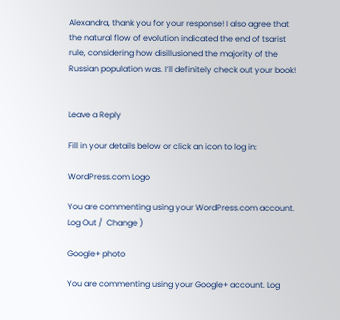Alexandra, thank you for your response! I also agree that the natural flow of evolution indicated the end of tsarist rule, considering how disillusioned the majority of the Russian population was. I’ll definitely check out your book!


Leave a Reply

Fill in your details below or click an icon to log in:

WordPress.com Logo

You are commenting using your WordPress.com account. Log Out /  Change )

Google+ photo

You are commenting using your Google+ account. Log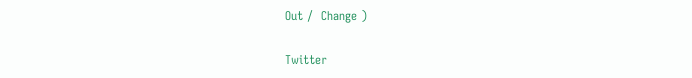Out /  Change )

Twitter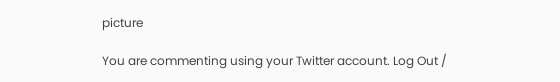picture

You are commenting using your Twitter account. Log Out /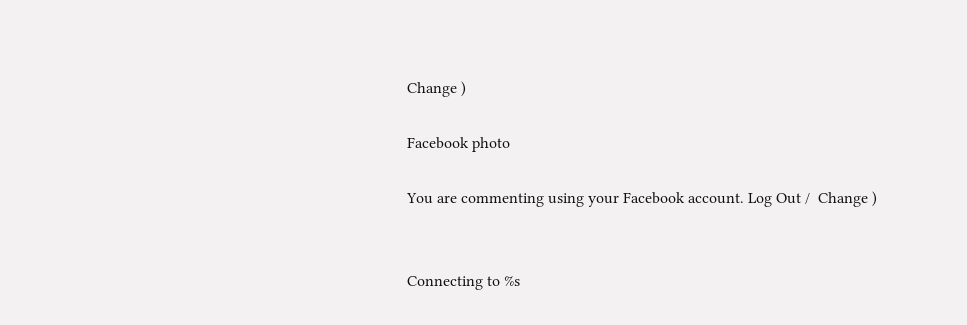Change )

Facebook photo

You are commenting using your Facebook account. Log Out /  Change )


Connecting to %s